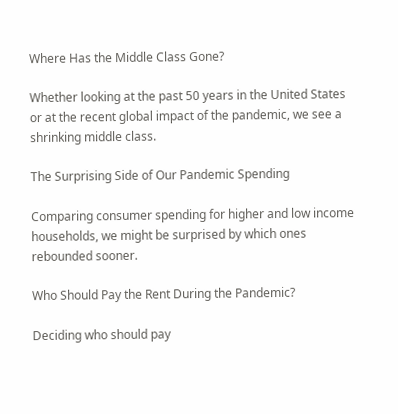Where Has the Middle Class Gone?

Whether looking at the past 50 years in the United States or at the recent global impact of the pandemic, we see a shrinking middle class.

The Surprising Side of Our Pandemic Spending

Comparing consumer spending for higher and low income households, we might be surprised by which ones rebounded sooner.

Who Should Pay the Rent During the Pandemic?

Deciding who should pay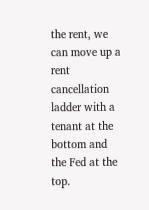the rent, we can move up a rent cancellation ladder with a tenant at the bottom and the Fed at the top.